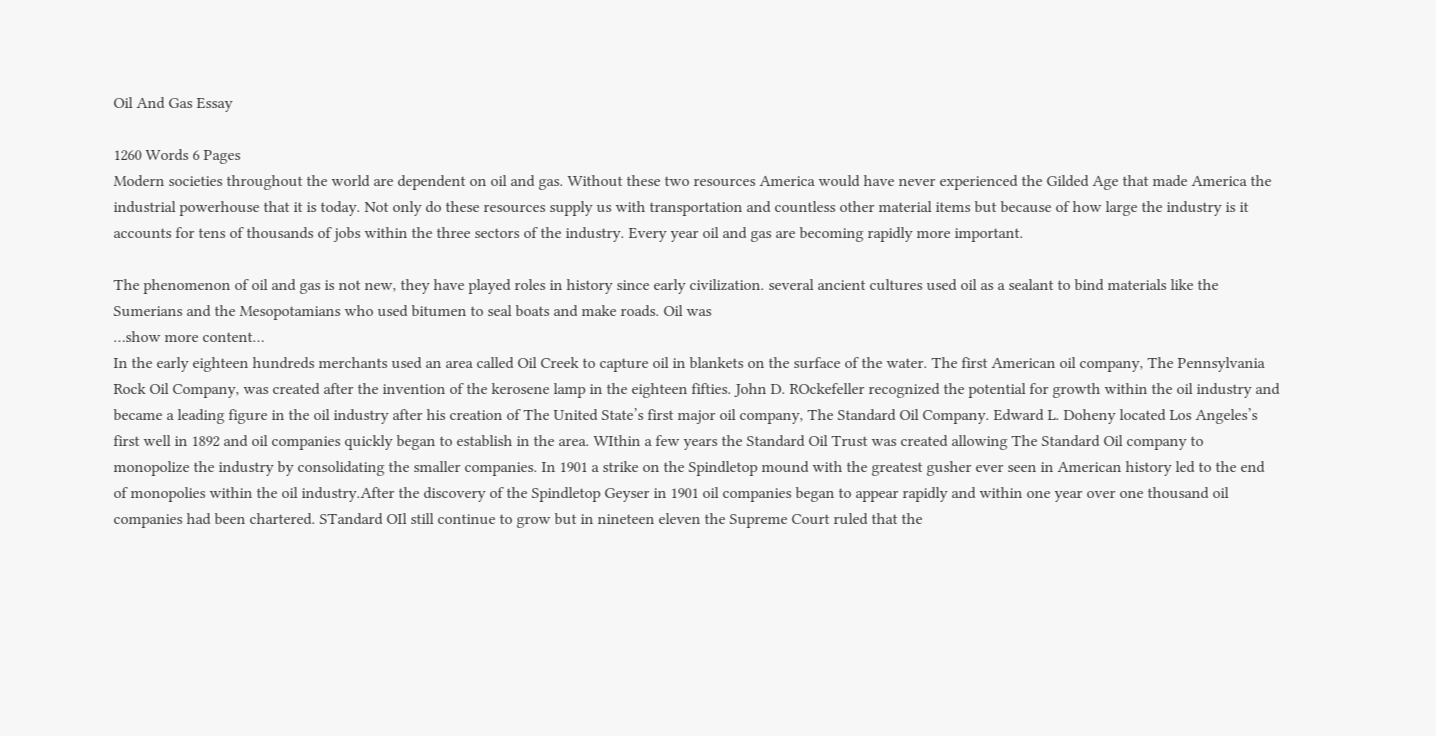Oil And Gas Essay

1260 Words 6 Pages
Modern societies throughout the world are dependent on oil and gas. Without these two resources America would have never experienced the Gilded Age that made America the industrial powerhouse that it is today. Not only do these resources supply us with transportation and countless other material items but because of how large the industry is it accounts for tens of thousands of jobs within the three sectors of the industry. Every year oil and gas are becoming rapidly more important.

The phenomenon of oil and gas is not new, they have played roles in history since early civilization. several ancient cultures used oil as a sealant to bind materials like the Sumerians and the Mesopotamians who used bitumen to seal boats and make roads. Oil was
…show more content…
In the early eighteen hundreds merchants used an area called Oil Creek to capture oil in blankets on the surface of the water. The first American oil company, The Pennsylvania Rock Oil Company, was created after the invention of the kerosene lamp in the eighteen fifties. John D. ROckefeller recognized the potential for growth within the oil industry and became a leading figure in the oil industry after his creation of The United State’s first major oil company, The Standard Oil Company. Edward L. Doheny located Los Angeles’s first well in 1892 and oil companies quickly began to establish in the area. WIthin a few years the Standard Oil Trust was created allowing The Standard Oil company to monopolize the industry by consolidating the smaller companies. In 1901 a strike on the Spindletop mound with the greatest gusher ever seen in American history led to the end of monopolies within the oil industry.After the discovery of the Spindletop Geyser in 1901 oil companies began to appear rapidly and within one year over one thousand oil companies had been chartered. STandard OIl still continue to grow but in nineteen eleven the Supreme Court ruled that the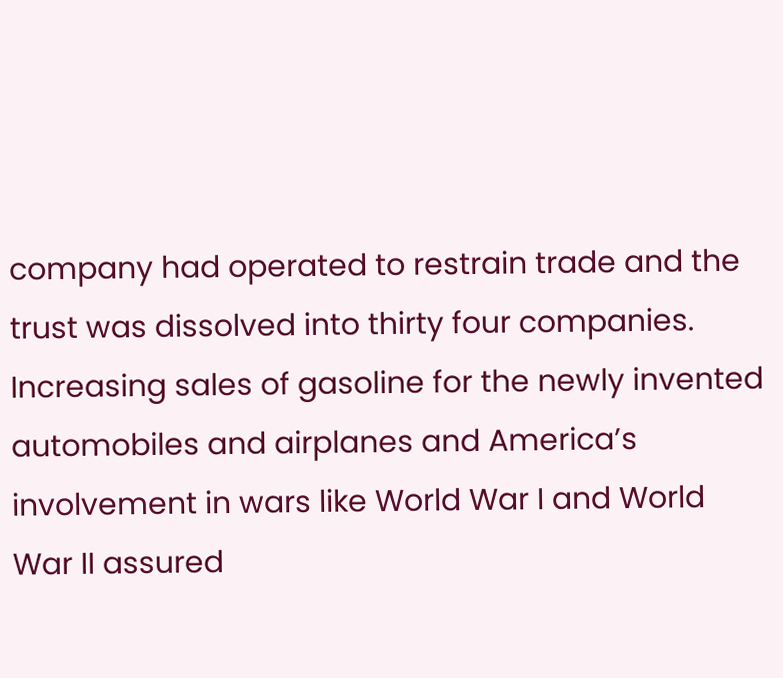company had operated to restrain trade and the trust was dissolved into thirty four companies. Increasing sales of gasoline for the newly invented automobiles and airplanes and America’s involvement in wars like World War I and World War II assured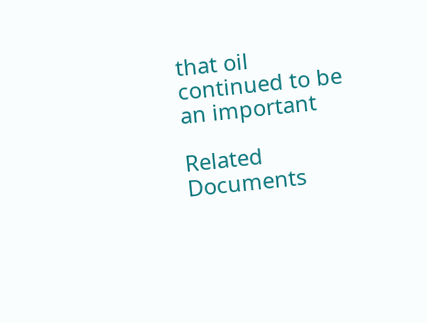that oil continued to be an important

Related Documents